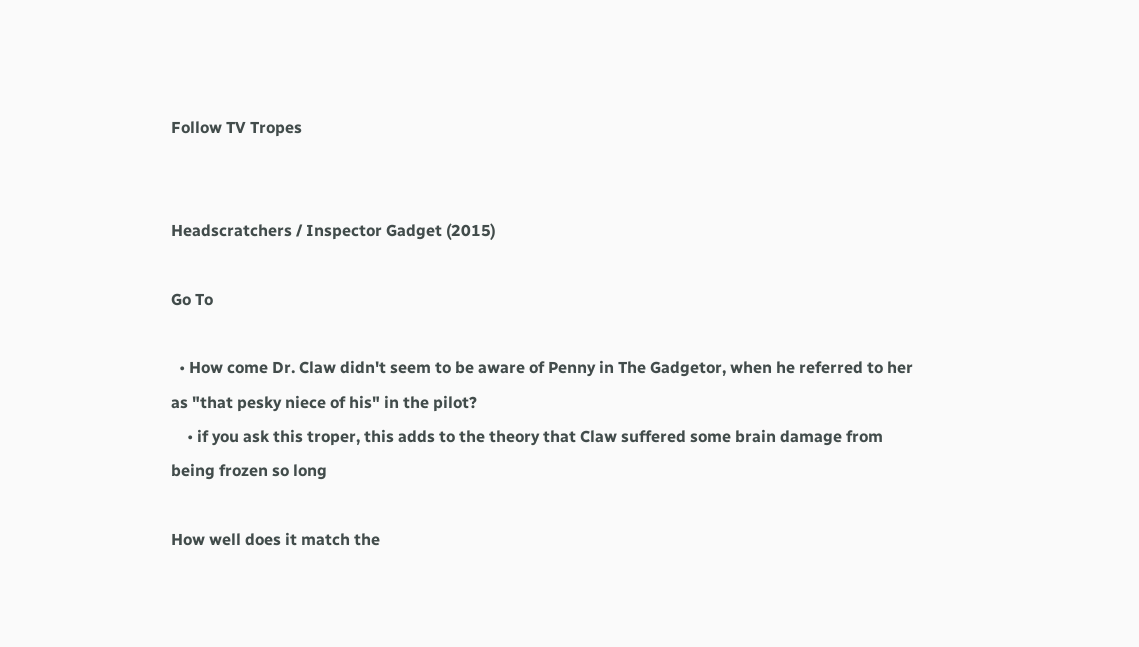Follow TV Tropes


Headscratchers / Inspector Gadget (2015)

Go To

  • How come Dr. Claw didn't seem to be aware of Penny in The Gadgetor, when he referred to her as "that pesky niece of his" in the pilot?
    • if you ask this troper, this adds to the theory that Claw suffered some brain damage from being frozen so long

How well does it match the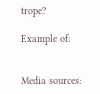trope?

Example of:


Media sources: